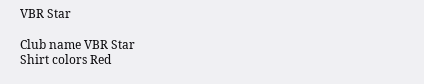VBR Star

Club name VBR Star
Shirt colors Red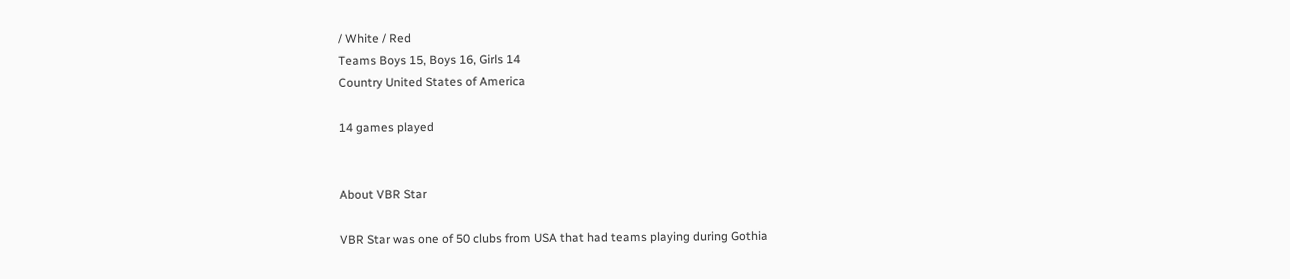/ White / Red
Teams Boys 15, Boys 16, Girls 14
Country United States of America

14 games played


About VBR Star

VBR Star was one of 50 clubs from USA that had teams playing during Gothia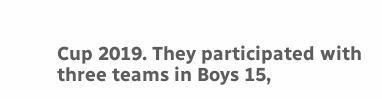Cup 2019. They participated with three teams in Boys 15,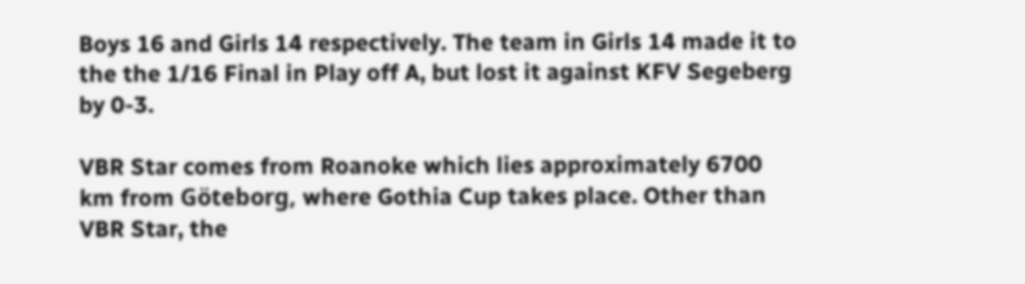Boys 16 and Girls 14 respectively. The team in Girls 14 made it to the the 1/16 Final in Play off A, but lost it against KFV Segeberg by 0-3.

VBR Star comes from Roanoke which lies approximately 6700 km from Göteborg, where Gothia Cup takes place. Other than VBR Star, the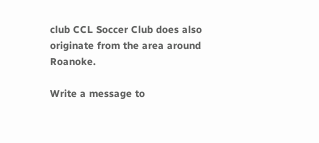club CCL Soccer Club does also originate from the area around Roanoke.

Write a message to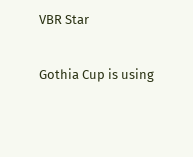VBR Star

Gothia Cup is using